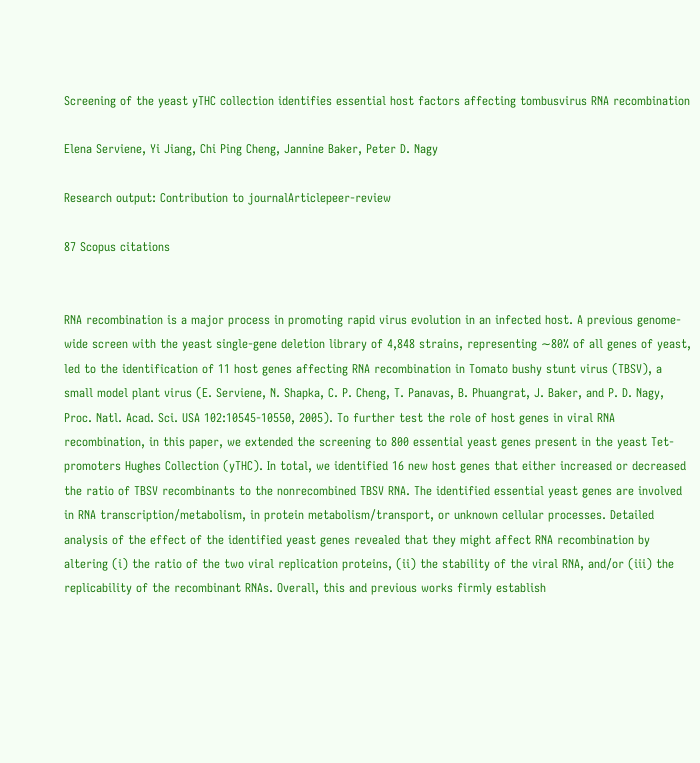Screening of the yeast yTHC collection identifies essential host factors affecting tombusvirus RNA recombination

Elena Serviene, Yi Jiang, Chi Ping Cheng, Jannine Baker, Peter D. Nagy

Research output: Contribution to journalArticlepeer-review

87 Scopus citations


RNA recombination is a major process in promoting rapid virus evolution in an infected host. A previous genome-wide screen with the yeast single-gene deletion library of 4,848 strains, representing ∼80% of all genes of yeast, led to the identification of 11 host genes affecting RNA recombination in Tomato bushy stunt virus (TBSV), a small model plant virus (E. Serviene, N. Shapka, C. P. Cheng, T. Panavas, B. Phuangrat, J. Baker, and P. D. Nagy, Proc. Natl. Acad. Sci. USA 102:10545-10550, 2005). To further test the role of host genes in viral RNA recombination, in this paper, we extended the screening to 800 essential yeast genes present in the yeast Tet-promoters Hughes Collection (yTHC). In total, we identified 16 new host genes that either increased or decreased the ratio of TBSV recombinants to the nonrecombined TBSV RNA. The identified essential yeast genes are involved in RNA transcription/metabolism, in protein metabolism/transport, or unknown cellular processes. Detailed analysis of the effect of the identified yeast genes revealed that they might affect RNA recombination by altering (i) the ratio of the two viral replication proteins, (ii) the stability of the viral RNA, and/or (iii) the replicability of the recombinant RNAs. Overall, this and previous works firmly establish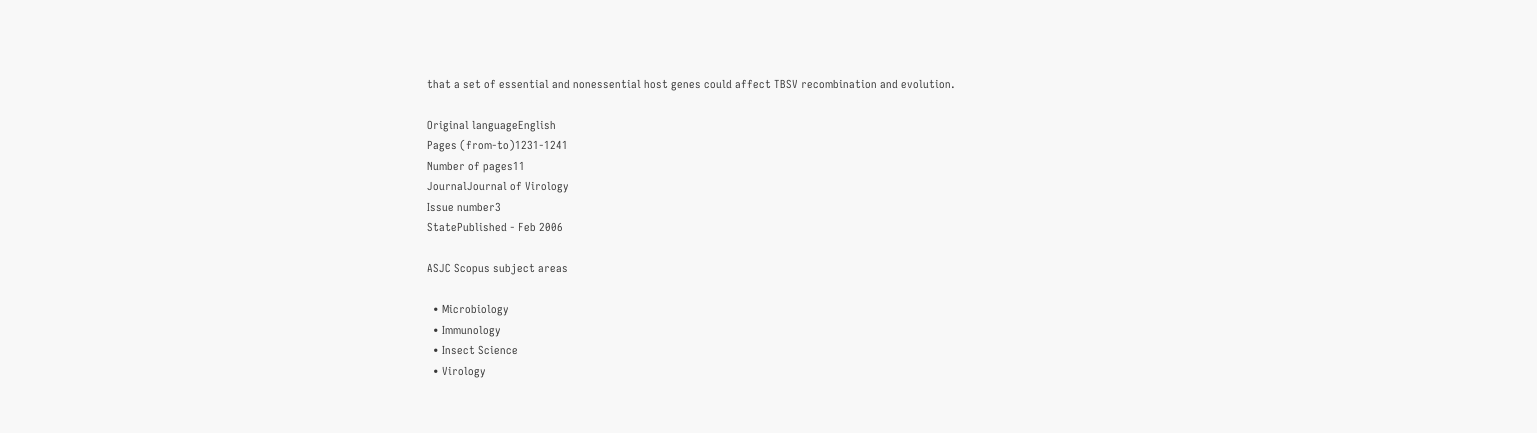that a set of essential and nonessential host genes could affect TBSV recombination and evolution.

Original languageEnglish
Pages (from-to)1231-1241
Number of pages11
JournalJournal of Virology
Issue number3
StatePublished - Feb 2006

ASJC Scopus subject areas

  • Microbiology
  • Immunology
  • Insect Science
  • Virology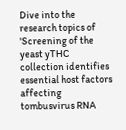Dive into the research topics of 'Screening of the yeast yTHC collection identifies essential host factors affecting tombusvirus RNA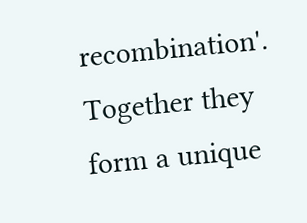recombination'. Together they form a unique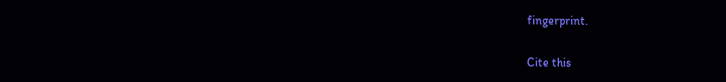fingerprint.

Cite this